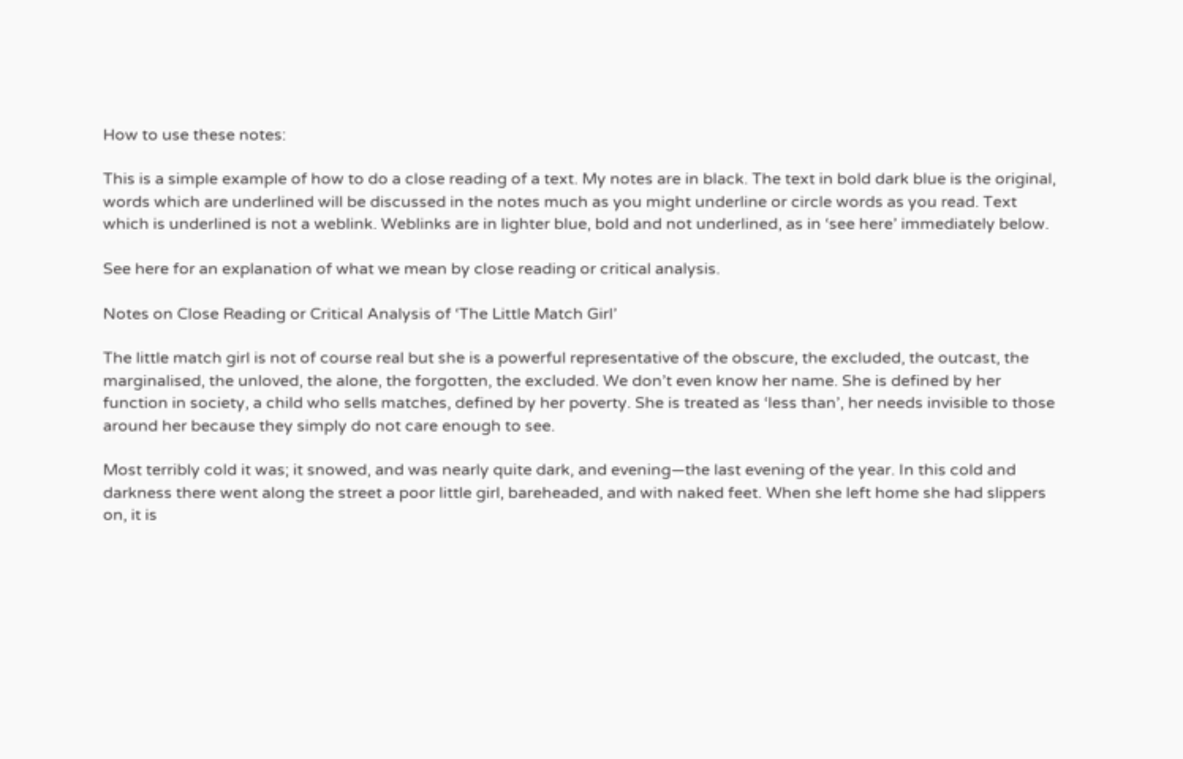How to use these notes:

This is a simple example of how to do a close reading of a text. My notes are in black. The text in bold dark blue is the original, words which are underlined will be discussed in the notes much as you might underline or circle words as you read. Text which is underlined is not a weblink. Weblinks are in lighter blue, bold and not underlined, as in ‘see here’ immediately below.

See here for an explanation of what we mean by close reading or critical analysis.

Notes on Close Reading or Critical Analysis of ‘The Little Match Girl’

The little match girl is not of course real but she is a powerful representative of the obscure, the excluded, the outcast, the marginalised, the unloved, the alone, the forgotten, the excluded. We don’t even know her name. She is defined by her function in society, a child who sells matches, defined by her poverty. She is treated as ‘less than’, her needs invisible to those around her because they simply do not care enough to see.

Most terribly cold it was; it snowed, and was nearly quite dark, and evening—the last evening of the year. In this cold and darkness there went along the street a poor little girl, bareheaded, and with naked feet. When she left home she had slippers on, it is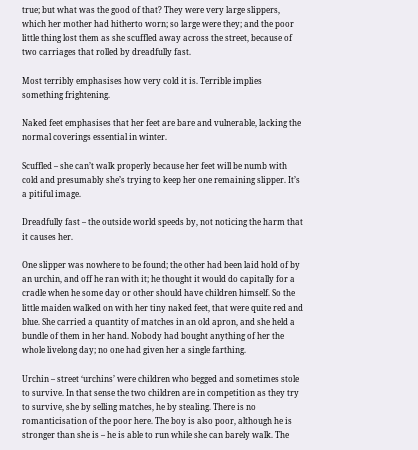true; but what was the good of that? They were very large slippers, which her mother had hitherto worn; so large were they; and the poor little thing lost them as she scuffled away across the street, because of two carriages that rolled by dreadfully fast.

Most terribly emphasises how very cold it is. Terrible implies something frightening.

Naked feet emphasises that her feet are bare and vulnerable, lacking the normal coverings essential in winter.

Scuffled – she can’t walk properly because her feet will be numb with cold and presumably she’s trying to keep her one remaining slipper. It’s a pitiful image.

Dreadfully fast – the outside world speeds by, not noticing the harm that it causes her.

One slipper was nowhere to be found; the other had been laid hold of by an urchin, and off he ran with it; he thought it would do capitally for a cradle when he some day or other should have children himself. So the little maiden walked on with her tiny naked feet, that were quite red and blue. She carried a quantity of matches in an old apron, and she held a bundle of them in her hand. Nobody had bought anything of her the whole livelong day; no one had given her a single farthing.

Urchin – street ‘urchins’ were children who begged and sometimes stole to survive. In that sense the two children are in competition as they try to survive, she by selling matches, he by stealing. There is no romanticisation of the poor here. The boy is also poor, although he is stronger than she is – he is able to run while she can barely walk. The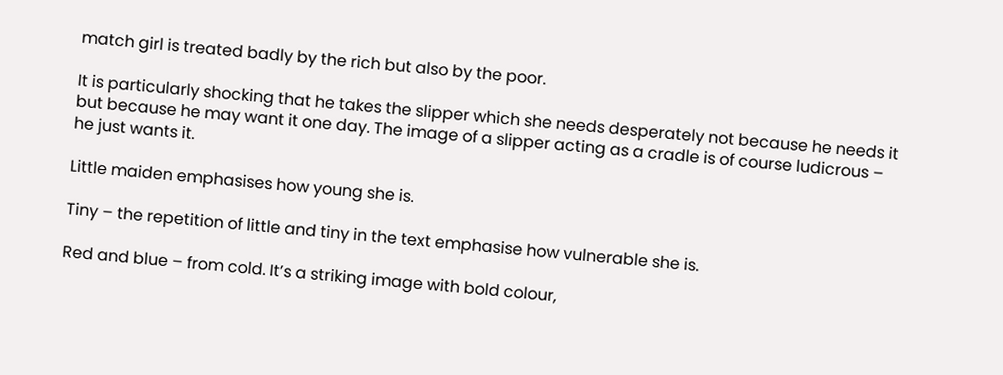match girl is treated badly by the rich but also by the poor.

It is particularly shocking that he takes the slipper which she needs desperately not because he needs it but because he may want it one day. The image of a slipper acting as a cradle is of course ludicrous – he just wants it.

Little maiden emphasises how young she is.

Tiny – the repetition of little and tiny in the text emphasise how vulnerable she is.

Red and blue – from cold. It’s a striking image with bold colour,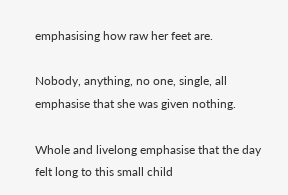emphasising how raw her feet are.

Nobody, anything, no one, single, all emphasise that she was given nothing.

Whole and livelong emphasise that the day felt long to this small child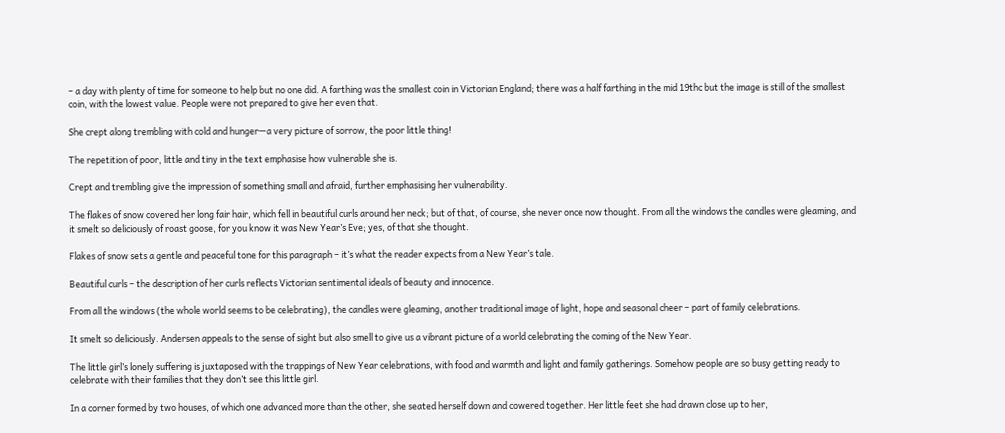– a day with plenty of time for someone to help but no one did. A farthing was the smallest coin in Victorian England; there was a half farthing in the mid 19thc but the image is still of the smallest coin, with the lowest value. People were not prepared to give her even that.

She crept along trembling with cold and hunger—a very picture of sorrow, the poor little thing!

The repetition of poor, little and tiny in the text emphasise how vulnerable she is.

Crept and trembling give the impression of something small and afraid, further emphasising her vulnerability.

The flakes of snow covered her long fair hair, which fell in beautiful curls around her neck; but of that, of course, she never once now thought. From all the windows the candles were gleaming, and it smelt so deliciously of roast goose, for you know it was New Year’s Eve; yes, of that she thought.

Flakes of snow sets a gentle and peaceful tone for this paragraph – it’s what the reader expects from a New Year’s tale.

Beautiful curls – the description of her curls reflects Victorian sentimental ideals of beauty and innocence.

From all the windows (the whole world seems to be celebrating), the candles were gleaming, another traditional image of light, hope and seasonal cheer – part of family celebrations.

It smelt so deliciously. Andersen appeals to the sense of sight but also smell to give us a vibrant picture of a world celebrating the coming of the New Year.

The little girl’s lonely suffering is juxtaposed with the trappings of New Year celebrations, with food and warmth and light and family gatherings. Somehow people are so busy getting ready to celebrate with their families that they don’t see this little girl.

In a corner formed by two houses, of which one advanced more than the other, she seated herself down and cowered together. Her little feet she had drawn close up to her,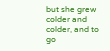but she grew colder and colder, and to go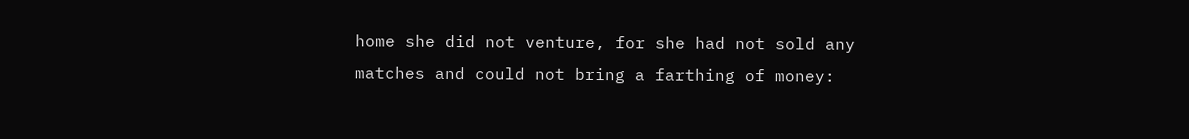home she did not venture, for she had not sold any matches and could not bring a farthing of money: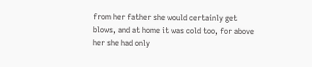from her father she would certainly get blows, and at home it was cold too, for above her she had only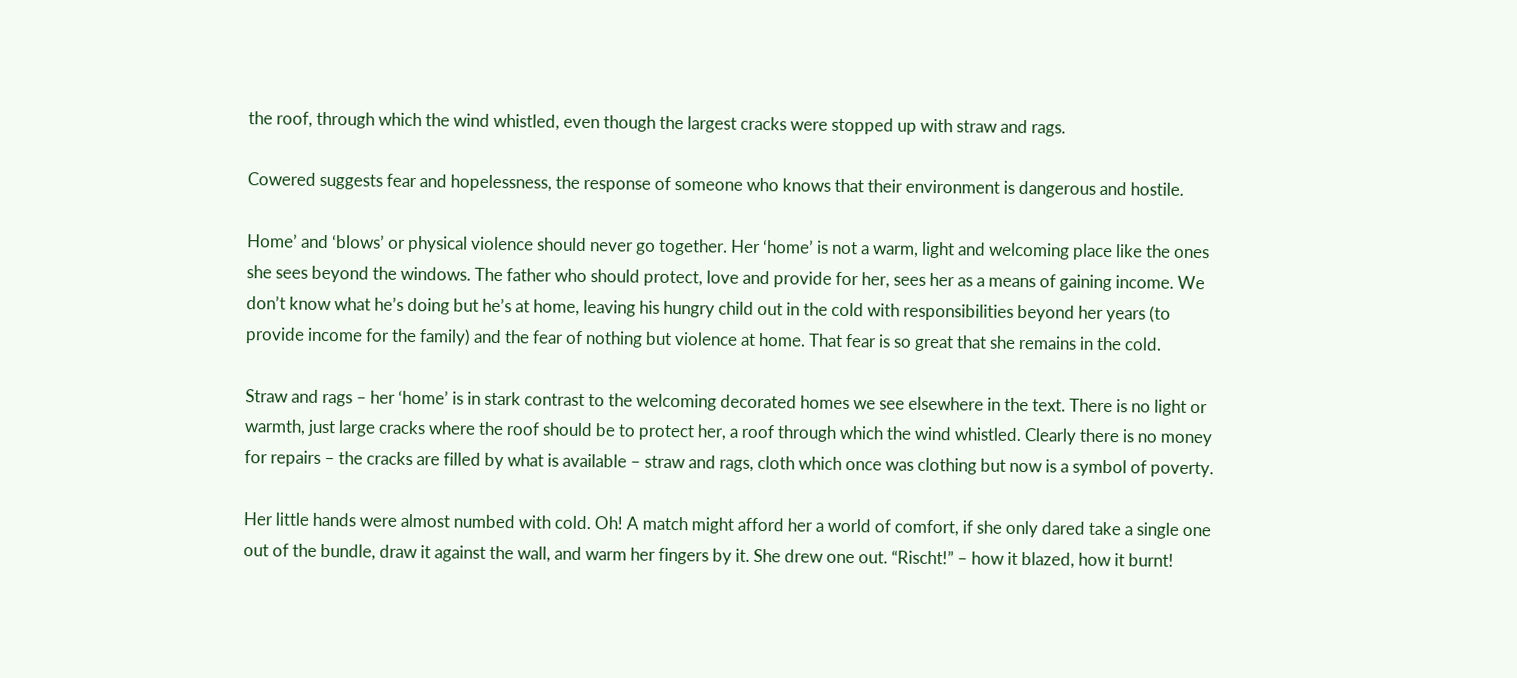the roof, through which the wind whistled, even though the largest cracks were stopped up with straw and rags.

Cowered suggests fear and hopelessness, the response of someone who knows that their environment is dangerous and hostile.

Home’ and ‘blows’ or physical violence should never go together. Her ‘home’ is not a warm, light and welcoming place like the ones she sees beyond the windows. The father who should protect, love and provide for her, sees her as a means of gaining income. We don’t know what he’s doing but he’s at home, leaving his hungry child out in the cold with responsibilities beyond her years (to provide income for the family) and the fear of nothing but violence at home. That fear is so great that she remains in the cold.

Straw and rags – her ‘home’ is in stark contrast to the welcoming decorated homes we see elsewhere in the text. There is no light or warmth, just large cracks where the roof should be to protect her, a roof through which the wind whistled. Clearly there is no money for repairs – the cracks are filled by what is available – straw and rags, cloth which once was clothing but now is a symbol of poverty.

Her little hands were almost numbed with cold. Oh! A match might afford her a world of comfort, if she only dared take a single one out of the bundle, draw it against the wall, and warm her fingers by it. She drew one out. “Rischt!” – how it blazed, how it burnt!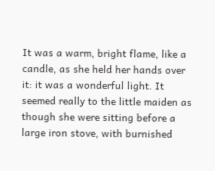It was a warm, bright flame, like a candle, as she held her hands over it: it was a wonderful light. It seemed really to the little maiden as though she were sitting before a large iron stove, with burnished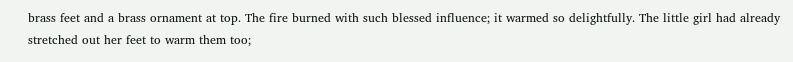brass feet and a brass ornament at top. The fire burned with such blessed influence; it warmed so delightfully. The little girl had already stretched out her feet to warm them too;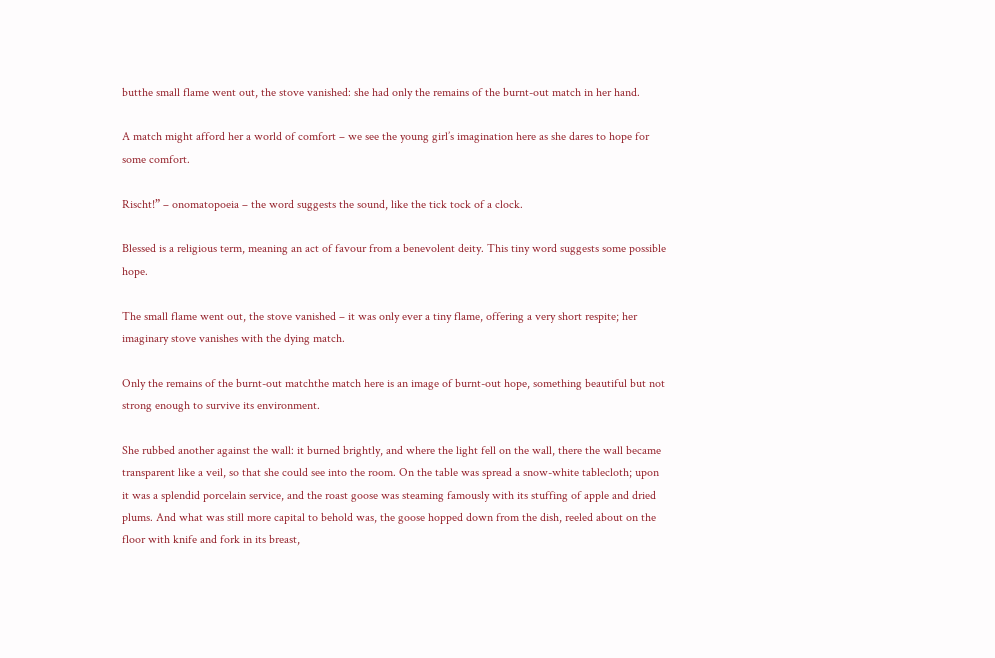butthe small flame went out, the stove vanished: she had only the remains of the burnt-out match in her hand.

A match might afford her a world of comfort – we see the young girl’s imagination here as she dares to hope for some comfort.

Rischt!” – onomatopoeia – the word suggests the sound, like the tick tock of a clock.

Blessed is a religious term, meaning an act of favour from a benevolent deity. This tiny word suggests some possible hope.

The small flame went out, the stove vanished – it was only ever a tiny flame, offering a very short respite; her imaginary stove vanishes with the dying match.

Only the remains of the burnt-out matchthe match here is an image of burnt-out hope, something beautiful but not strong enough to survive its environment.

She rubbed another against the wall: it burned brightly, and where the light fell on the wall, there the wall became transparent like a veil, so that she could see into the room. On the table was spread a snow-white tablecloth; upon it was a splendid porcelain service, and the roast goose was steaming famously with its stuffing of apple and dried plums. And what was still more capital to behold was, the goose hopped down from the dish, reeled about on the floor with knife and fork in its breast,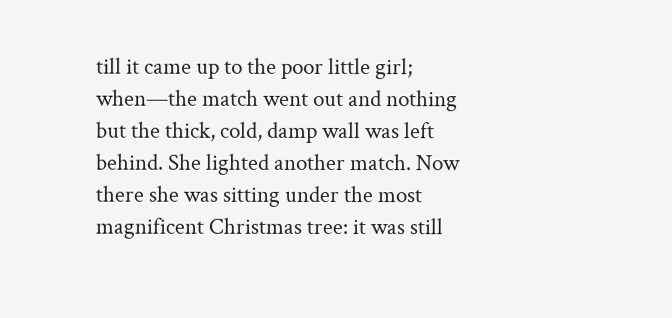till it came up to the poor little girl; when—the match went out and nothing but the thick, cold, damp wall was left behind. She lighted another match. Now there she was sitting under the most magnificent Christmas tree: it was still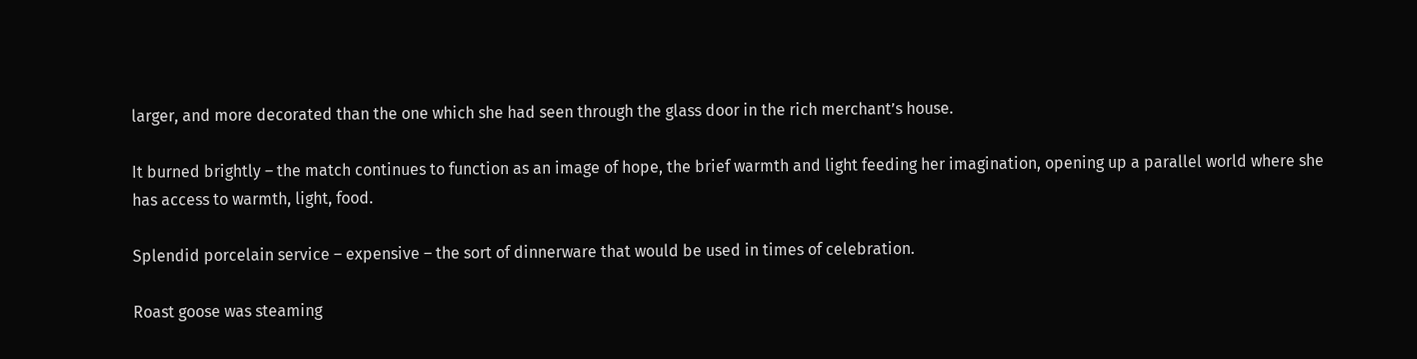larger, and more decorated than the one which she had seen through the glass door in the rich merchant’s house.

It burned brightly – the match continues to function as an image of hope, the brief warmth and light feeding her imagination, opening up a parallel world where she has access to warmth, light, food.

Splendid porcelain service – expensive – the sort of dinnerware that would be used in times of celebration.

Roast goose was steaming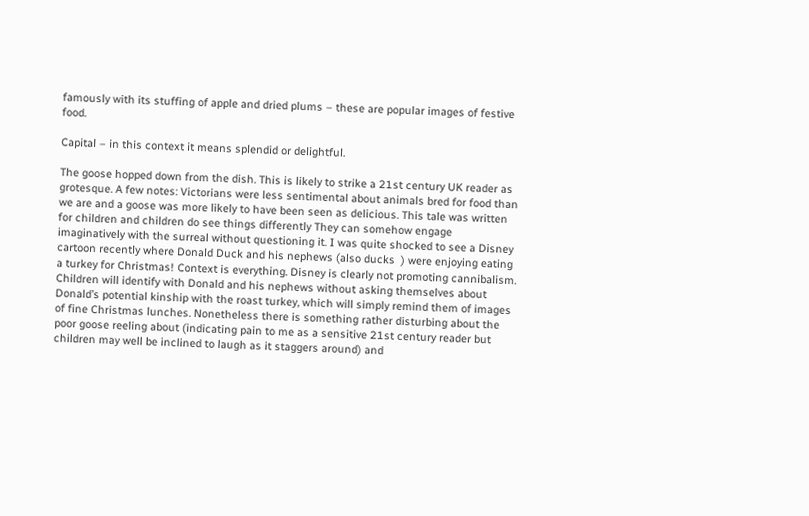famously with its stuffing of apple and dried plums – these are popular images of festive food.

Capital – in this context it means splendid or delightful.

The goose hopped down from the dish. This is likely to strike a 21st century UK reader as grotesque. A few notes: Victorians were less sentimental about animals bred for food than we are and a goose was more likely to have been seen as delicious. This tale was written for children and children do see things differently They can somehow engage imaginatively with the surreal without questioning it. I was quite shocked to see a Disney cartoon recently where Donald Duck and his nephews (also ducks  ) were enjoying eating a turkey for Christmas! Context is everything. Disney is clearly not promoting cannibalism. Children will identify with Donald and his nephews without asking themselves about Donald’s potential kinship with the roast turkey, which will simply remind them of images of fine Christmas lunches. Nonetheless there is something rather disturbing about the poor goose reeling about (indicating pain to me as a sensitive 21st century reader but children may well be inclined to laugh as it staggers around) and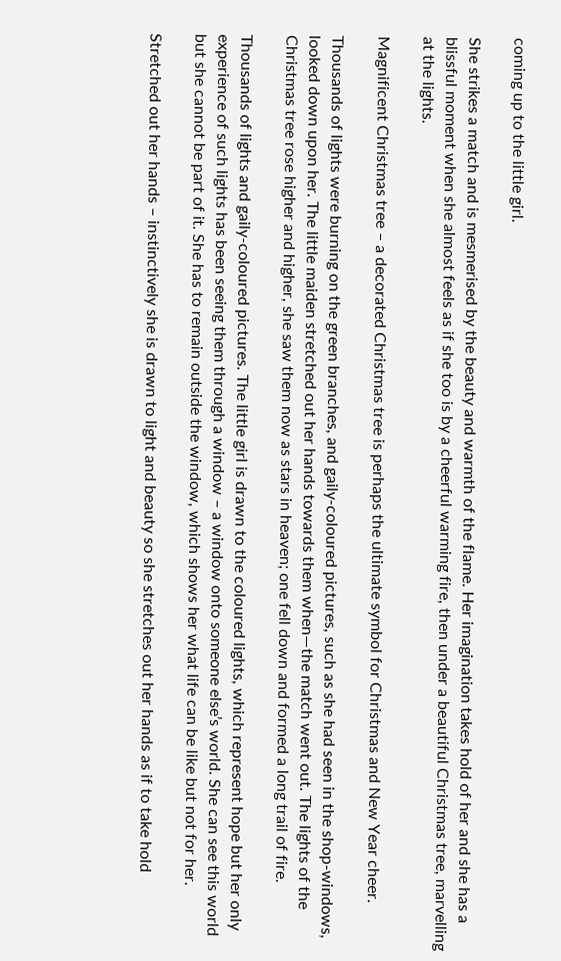coming up to the little girl.

She strikes a match and is mesmerised by the beauty and warmth of the flame. Her imagination takes hold of her and she has a blissful moment when she almost feels as if she too is by a cheerful warming fire, then under a beautiful Christmas tree, marvelling at the lights.

Magnificent Christmas tree – a decorated Christmas tree is perhaps the ultimate symbol for Christmas and New Year cheer.

Thousands of lights were burning on the green branches, and gaily-coloured pictures, such as she had seen in the shop-windows, looked down upon her. The little maiden stretched out her hands towards them when—the match went out. The lights of the Christmas tree rose higher and higher, she saw them now as stars in heaven; one fell down and formed a long trail of fire.

Thousands of lights and gaily-coloured pictures. The little girl is drawn to the coloured lights, which represent hope but her only experience of such lights has been seeing them through a window – a window onto someone else’s world. She can see this world but she cannot be part of it. She has to remain outside the window, which shows her what life can be like but not for her.

Stretched out her hands – instinctively she is drawn to light and beauty so she stretches out her hands as if to take hold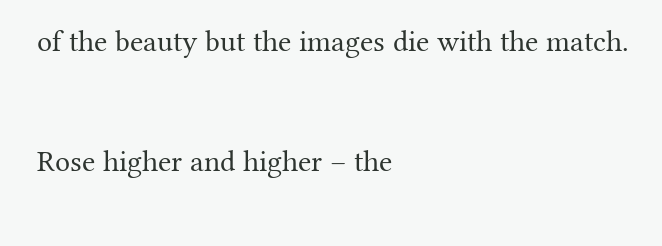of the beauty but the images die with the match.

Rose higher and higher – the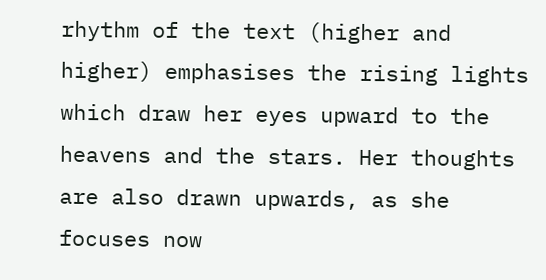rhythm of the text (higher and higher) emphasises the rising lights which draw her eyes upward to the heavens and the stars. Her thoughts are also drawn upwards, as she focuses now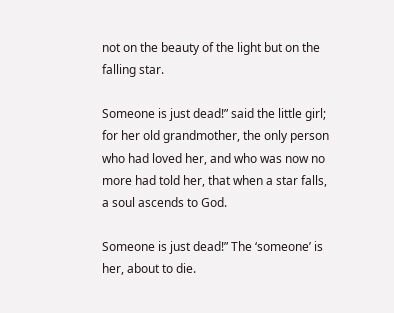not on the beauty of the light but on the falling star.

Someone is just dead!” said the little girl; for her old grandmother, the only person who had loved her, and who was now no more had told her, that when a star falls, a soul ascends to God.

Someone is just dead!” The ‘someone’ is her, about to die.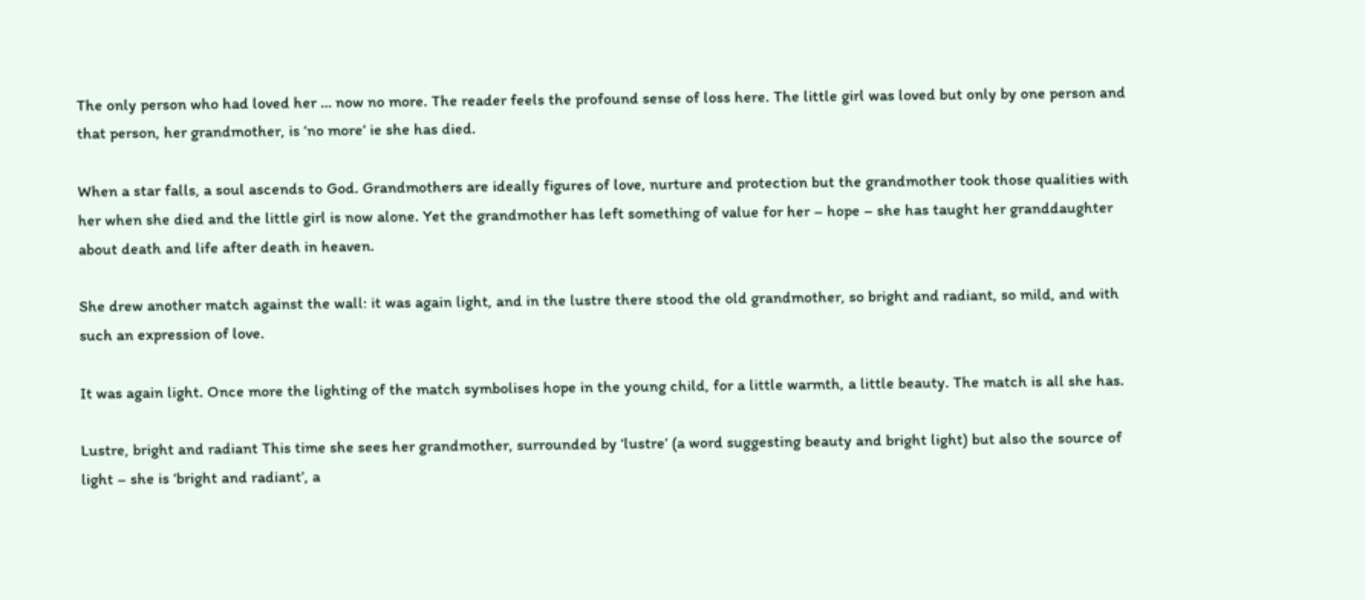The only person who had loved her … now no more. The reader feels the profound sense of loss here. The little girl was loved but only by one person and that person, her grandmother, is ‘no more’ ie she has died.

When a star falls, a soul ascends to God. Grandmothers are ideally figures of love, nurture and protection but the grandmother took those qualities with her when she died and the little girl is now alone. Yet the grandmother has left something of value for her – hope – she has taught her granddaughter about death and life after death in heaven.

She drew another match against the wall: it was again light, and in the lustre there stood the old grandmother, so bright and radiant, so mild, and with such an expression of love.

It was again light. Once more the lighting of the match symbolises hope in the young child, for a little warmth, a little beauty. The match is all she has.

Lustre, bright and radiant This time she sees her grandmother, surrounded by ‘lustre’ (a word suggesting beauty and bright light) but also the source of light – she is ‘bright and radiant’, a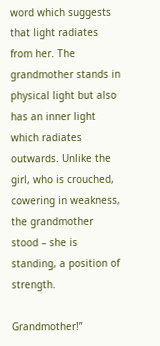word which suggests that light radiates from her. The grandmother stands in physical light but also has an inner light which radiates outwards. Unlike the girl, who is crouched, cowering in weakness, the grandmother stood – she is standing, a position of strength.

Grandmother!”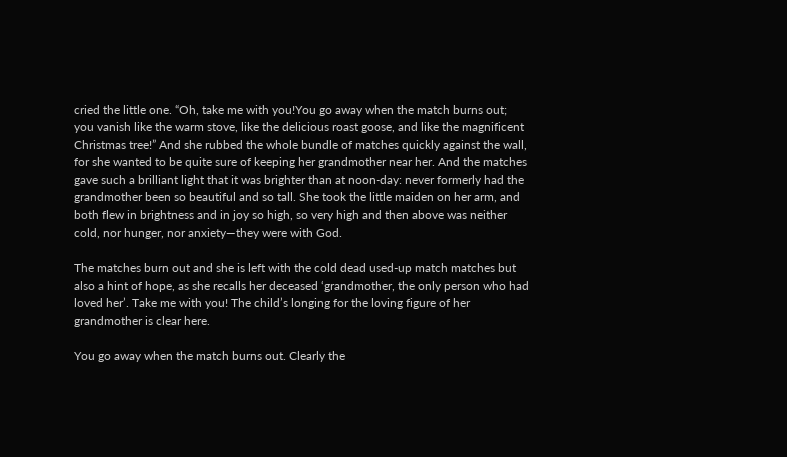cried the little one. “Oh, take me with you!You go away when the match burns out; you vanish like the warm stove, like the delicious roast goose, and like the magnificent Christmas tree!” And she rubbed the whole bundle of matches quickly against the wall, for she wanted to be quite sure of keeping her grandmother near her. And the matches gave such a brilliant light that it was brighter than at noon-day: never formerly had the grandmother been so beautiful and so tall. She took the little maiden on her arm, and both flew in brightness and in joy so high, so very high and then above was neither cold, nor hunger, nor anxiety—they were with God.

The matches burn out and she is left with the cold dead used-up match matches but also a hint of hope, as she recalls her deceased ‘grandmother, the only person who had loved her’. Take me with you! The child’s longing for the loving figure of her grandmother is clear here.

You go away when the match burns out. Clearly the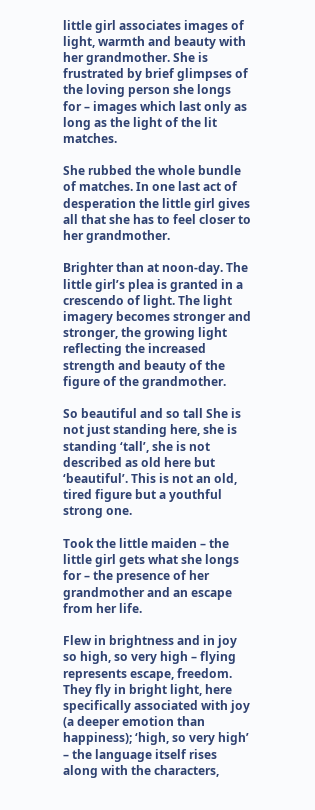little girl associates images of light, warmth and beauty with her grandmother. She is frustrated by brief glimpses of the loving person she longs for – images which last only as long as the light of the lit matches.

She rubbed the whole bundle of matches. In one last act of desperation the little girl gives all that she has to feel closer to her grandmother.

Brighter than at noon-day. The little girl’s plea is granted in a crescendo of light. The light imagery becomes stronger and stronger, the growing light reflecting the increased strength and beauty of the figure of the grandmother.

So beautiful and so tall She is not just standing here, she is standing ‘tall’, she is not described as old here but ‘beautiful’. This is not an old, tired figure but a youthful strong one.

Took the little maiden – the little girl gets what she longs for – the presence of her grandmother and an escape from her life.

Flew in brightness and in joy so high, so very high – flying represents escape, freedom. They fly in bright light, here specifically associated with joy (a deeper emotion than happiness); ‘high, so very high’ – the language itself rises along with the characters,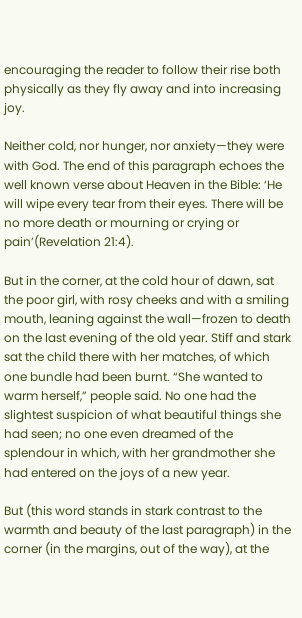encouraging the reader to follow their rise both physically as they fly away and into increasing joy.

Neither cold, nor hunger, nor anxiety—they were with God. The end of this paragraph echoes the well known verse about Heaven in the Bible: ‘He will wipe every tear from their eyes. There will be no more death or mourning or crying or pain’(Revelation 21:4).

But in the corner, at the cold hour of dawn, sat the poor girl, with rosy cheeks and with a smiling mouth, leaning against the wall—frozen to death on the last evening of the old year. Stiff and stark sat the child there with her matches, of which one bundle had been burnt. “She wanted to warm herself,” people said. No one had the slightest suspicion of what beautiful things she had seen; no one even dreamed of the splendour in which, with her grandmother she had entered on the joys of a new year.

But (this word stands in stark contrast to the warmth and beauty of the last paragraph) in the corner (in the margins, out of the way), at the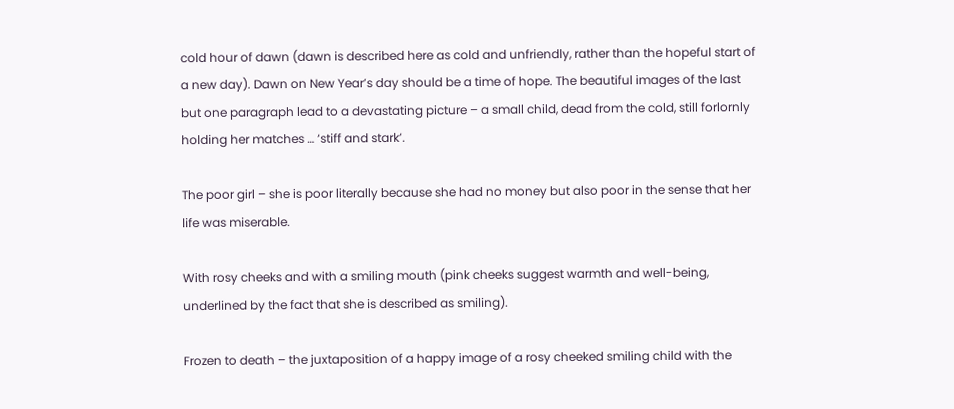cold hour of dawn (dawn is described here as cold and unfriendly, rather than the hopeful start of a new day). Dawn on New Year’s day should be a time of hope. The beautiful images of the last but one paragraph lead to a devastating picture – a small child, dead from the cold, still forlornly holding her matches … ‘stiff and stark’.

The poor girl – she is poor literally because she had no money but also poor in the sense that her life was miserable.

With rosy cheeks and with a smiling mouth (pink cheeks suggest warmth and well-being, underlined by the fact that she is described as smiling).

Frozen to death – the juxtaposition of a happy image of a rosy cheeked smiling child with the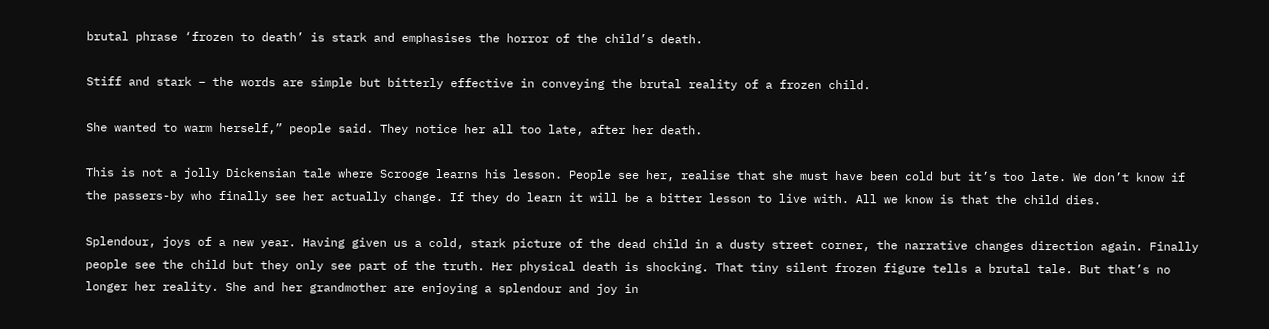brutal phrase ‘frozen to death’ is stark and emphasises the horror of the child’s death.

Stiff and stark – the words are simple but bitterly effective in conveying the brutal reality of a frozen child.

She wanted to warm herself,” people said. They notice her all too late, after her death.

This is not a jolly Dickensian tale where Scrooge learns his lesson. People see her, realise that she must have been cold but it’s too late. We don’t know if the passers-by who finally see her actually change. If they do learn it will be a bitter lesson to live with. All we know is that the child dies.

Splendour, joys of a new year. Having given us a cold, stark picture of the dead child in a dusty street corner, the narrative changes direction again. Finally people see the child but they only see part of the truth. Her physical death is shocking. That tiny silent frozen figure tells a brutal tale. But that’s no longer her reality. She and her grandmother are enjoying a splendour and joy in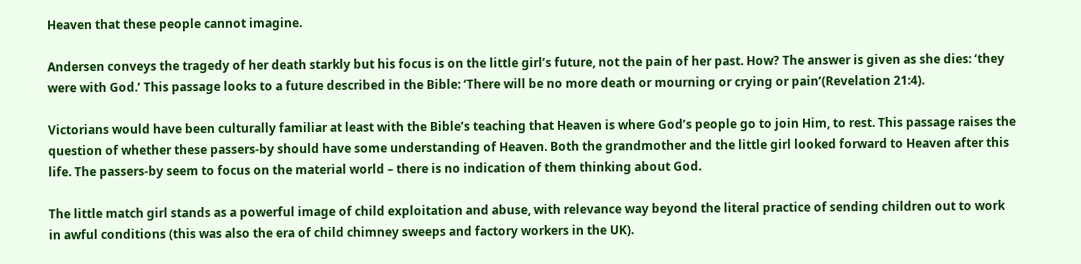Heaven that these people cannot imagine.

Andersen conveys the tragedy of her death starkly but his focus is on the little girl’s future, not the pain of her past. How? The answer is given as she dies: ‘they were with God.’ This passage looks to a future described in the Bible: ‘There will be no more death or mourning or crying or pain’(Revelation 21:4).

Victorians would have been culturally familiar at least with the Bible’s teaching that Heaven is where God’s people go to join Him, to rest. This passage raises the question of whether these passers-by should have some understanding of Heaven. Both the grandmother and the little girl looked forward to Heaven after this life. The passers-by seem to focus on the material world – there is no indication of them thinking about God.

The little match girl stands as a powerful image of child exploitation and abuse, with relevance way beyond the literal practice of sending children out to work in awful conditions (this was also the era of child chimney sweeps and factory workers in the UK).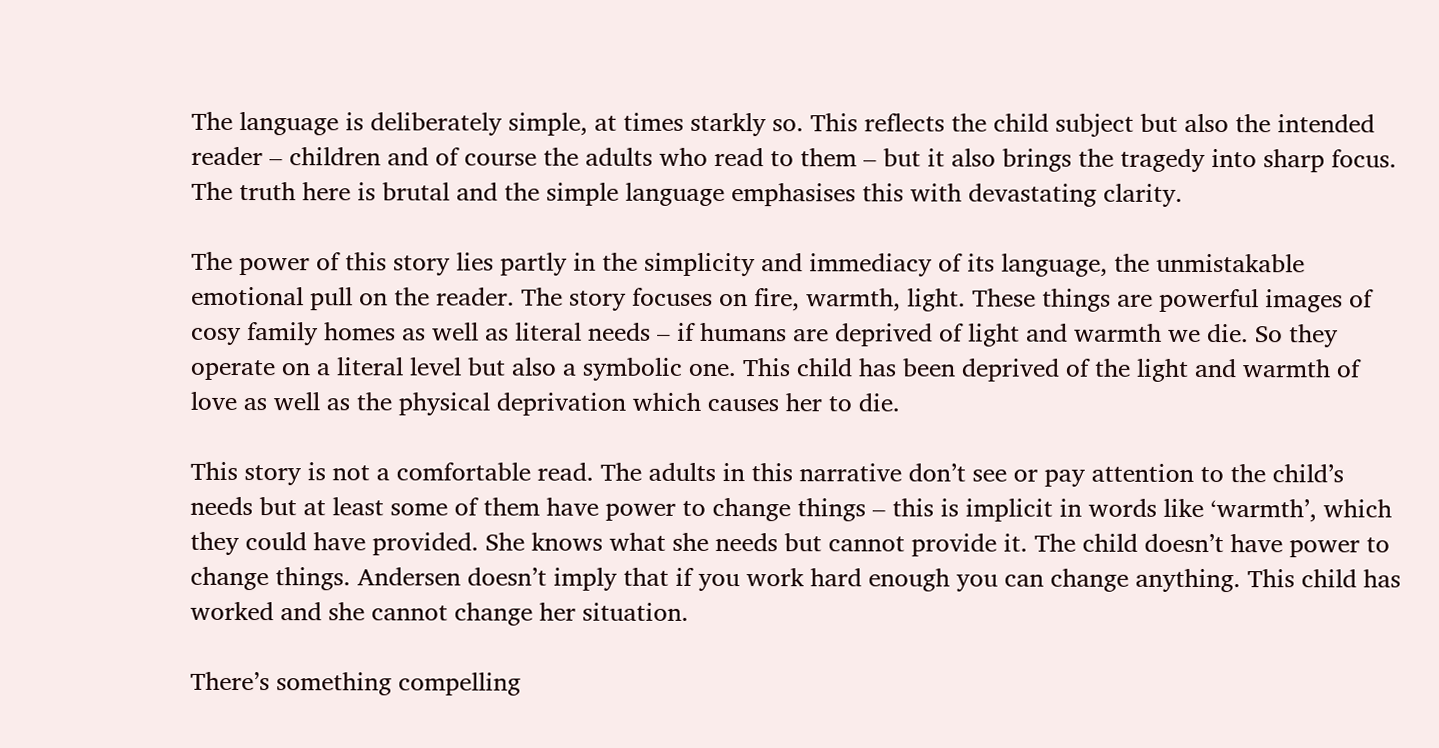The language is deliberately simple, at times starkly so. This reflects the child subject but also the intended reader – children and of course the adults who read to them – but it also brings the tragedy into sharp focus. The truth here is brutal and the simple language emphasises this with devastating clarity.

The power of this story lies partly in the simplicity and immediacy of its language, the unmistakable emotional pull on the reader. The story focuses on fire, warmth, light. These things are powerful images of cosy family homes as well as literal needs – if humans are deprived of light and warmth we die. So they operate on a literal level but also a symbolic one. This child has been deprived of the light and warmth of love as well as the physical deprivation which causes her to die.

This story is not a comfortable read. The adults in this narrative don’t see or pay attention to the child’s needs but at least some of them have power to change things – this is implicit in words like ‘warmth’, which they could have provided. She knows what she needs but cannot provide it. The child doesn’t have power to change things. Andersen doesn’t imply that if you work hard enough you can change anything. This child has worked and she cannot change her situation.

There’s something compelling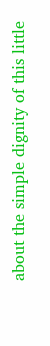about the simple dignity of this little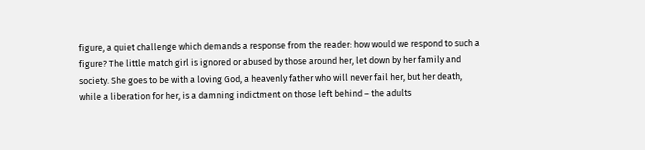figure, a quiet challenge which demands a response from the reader: how would we respond to such a figure? The little match girl is ignored or abused by those around her, let down by her family and society. She goes to be with a loving God, a heavenly father who will never fail her, but her death, while a liberation for her, is a damning indictment on those left behind – the adults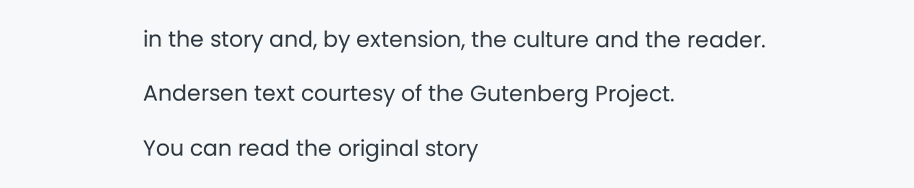in the story and, by extension, the culture and the reader.

Andersen text courtesy of the Gutenberg Project.

You can read the original story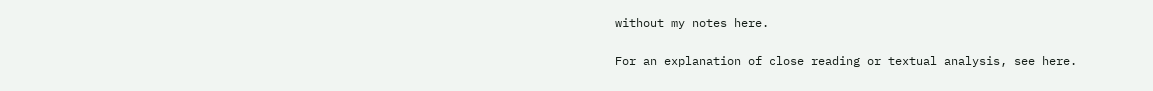without my notes here.

For an explanation of close reading or textual analysis, see here.